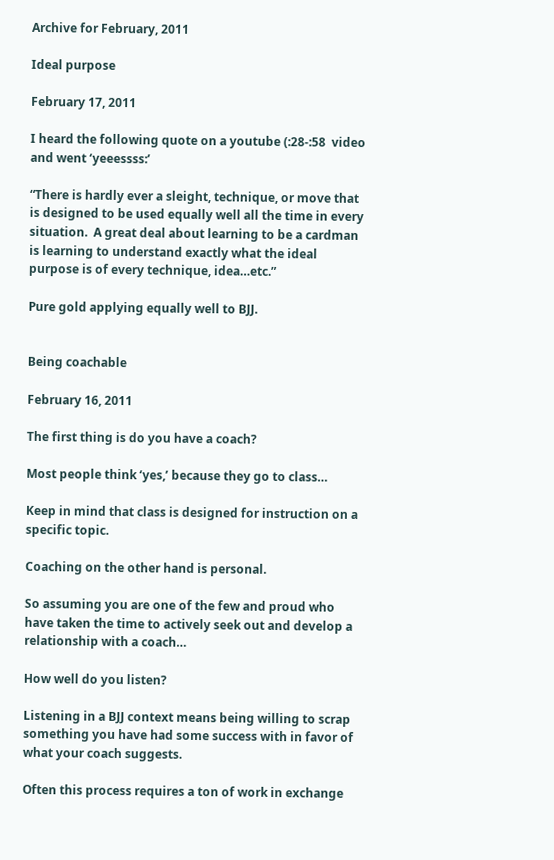Archive for February, 2011

Ideal purpose

February 17, 2011

I heard the following quote on a youtube (:28-:58  video and went ‘yeeessss:’

“There is hardly ever a sleight, technique, or move that is designed to be used equally well all the time in every situation.  A great deal about learning to be a cardman is learning to understand exactly what the ideal purpose is of every technique, idea…etc.”

Pure gold applying equally well to BJJ.


Being coachable

February 16, 2011

The first thing is do you have a coach?

Most people think ‘yes,’ because they go to class…

Keep in mind that class is designed for instruction on a specific topic.

Coaching on the other hand is personal.

So assuming you are one of the few and proud who have taken the time to actively seek out and develop a relationship with a coach…

How well do you listen?

Listening in a BJJ context means being willing to scrap something you have had some success with in favor of what your coach suggests.

Often this process requires a ton of work in exchange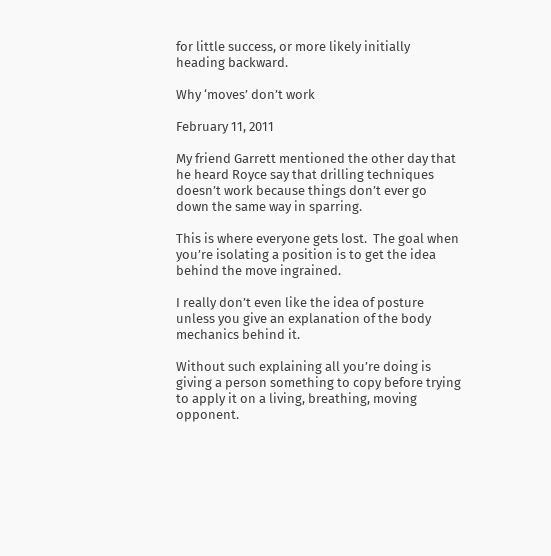for little success, or more likely initially heading backward.

Why ‘moves’ don’t work

February 11, 2011

My friend Garrett mentioned the other day that he heard Royce say that drilling techniques doesn’t work because things don’t ever go down the same way in sparring.

This is where everyone gets lost.  The goal when you’re isolating a position is to get the idea behind the move ingrained.

I really don’t even like the idea of posture unless you give an explanation of the body mechanics behind it.

Without such explaining all you’re doing is giving a person something to copy before trying to apply it on a living, breathing, moving opponent.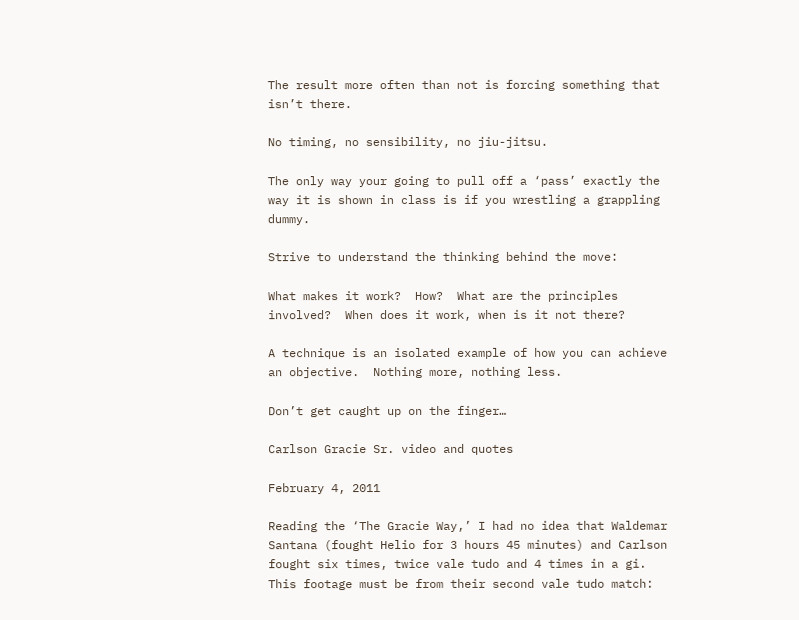The result more often than not is forcing something that isn’t there.

No timing, no sensibility, no jiu-jitsu.

The only way your going to pull off a ‘pass’ exactly the way it is shown in class is if you wrestling a grappling dummy.

Strive to understand the thinking behind the move:

What makes it work?  How?  What are the principles involved?  When does it work, when is it not there?

A technique is an isolated example of how you can achieve an objective.  Nothing more, nothing less.

Don’t get caught up on the finger…

Carlson Gracie Sr. video and quotes

February 4, 2011

Reading the ‘The Gracie Way,’ I had no idea that Waldemar Santana (fought Helio for 3 hours 45 minutes) and Carlson fought six times, twice vale tudo and 4 times in a gi.  This footage must be from their second vale tudo match: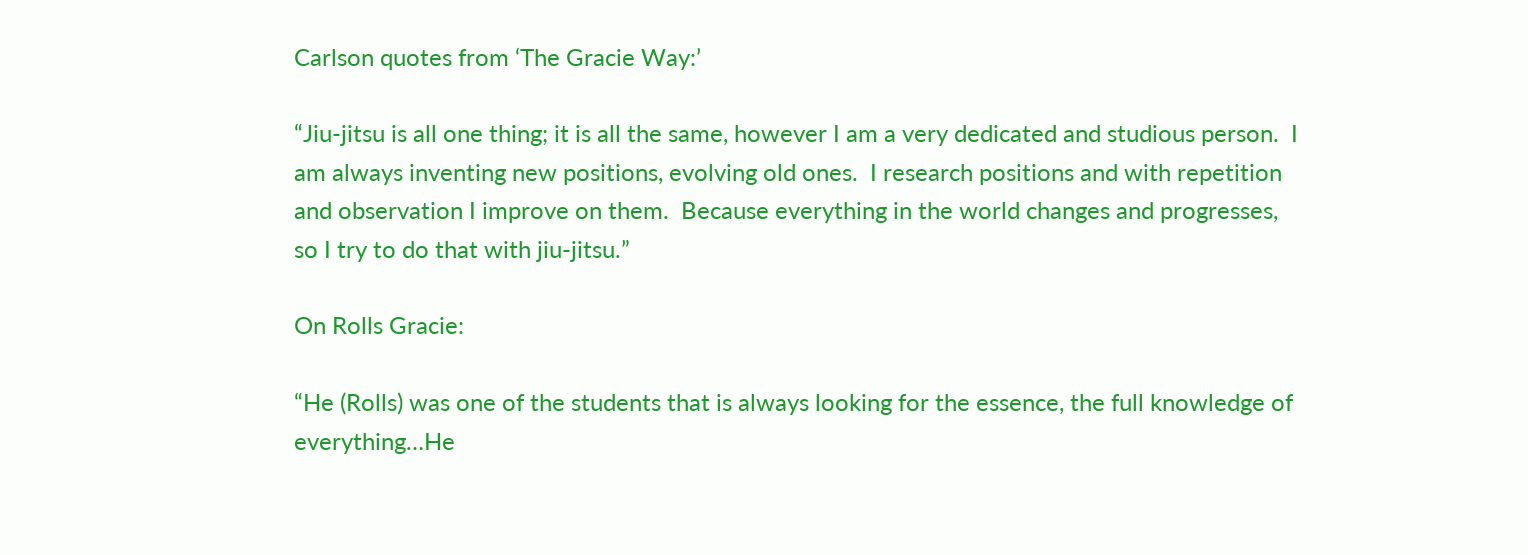Carlson quotes from ‘The Gracie Way:’

“Jiu-jitsu is all one thing; it is all the same, however I am a very dedicated and studious person.  I am always inventing new positions, evolving old ones.  I research positions and with repetition and observation I improve on them.  Because everything in the world changes and progresses, so I try to do that with jiu-jitsu.”

On Rolls Gracie:

“He (Rolls) was one of the students that is always looking for the essence, the full knowledge of everything…He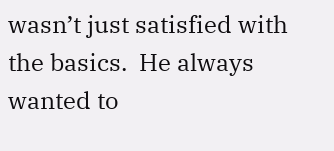wasn’t just satisfied with the basics.  He always wanted to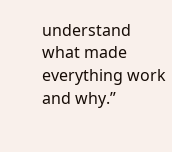understand what made everything work and why.”